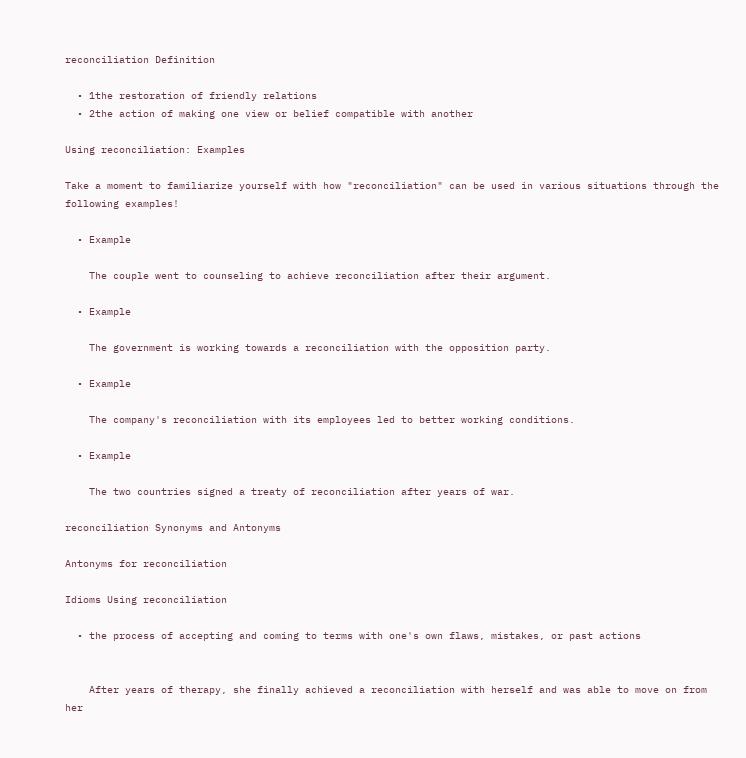reconciliation Definition

  • 1the restoration of friendly relations
  • 2the action of making one view or belief compatible with another

Using reconciliation: Examples

Take a moment to familiarize yourself with how "reconciliation" can be used in various situations through the following examples!

  • Example

    The couple went to counseling to achieve reconciliation after their argument.

  • Example

    The government is working towards a reconciliation with the opposition party.

  • Example

    The company's reconciliation with its employees led to better working conditions.

  • Example

    The two countries signed a treaty of reconciliation after years of war.

reconciliation Synonyms and Antonyms

Antonyms for reconciliation

Idioms Using reconciliation

  • the process of accepting and coming to terms with one's own flaws, mistakes, or past actions


    After years of therapy, she finally achieved a reconciliation with herself and was able to move on from her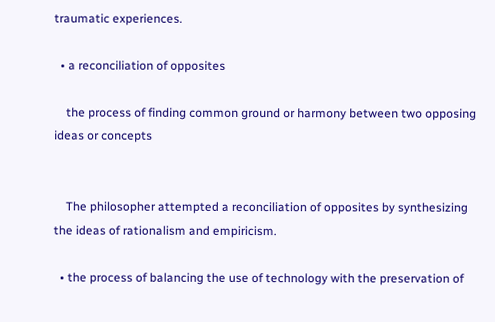traumatic experiences.

  • a reconciliation of opposites

    the process of finding common ground or harmony between two opposing ideas or concepts


    The philosopher attempted a reconciliation of opposites by synthesizing the ideas of rationalism and empiricism.

  • the process of balancing the use of technology with the preservation of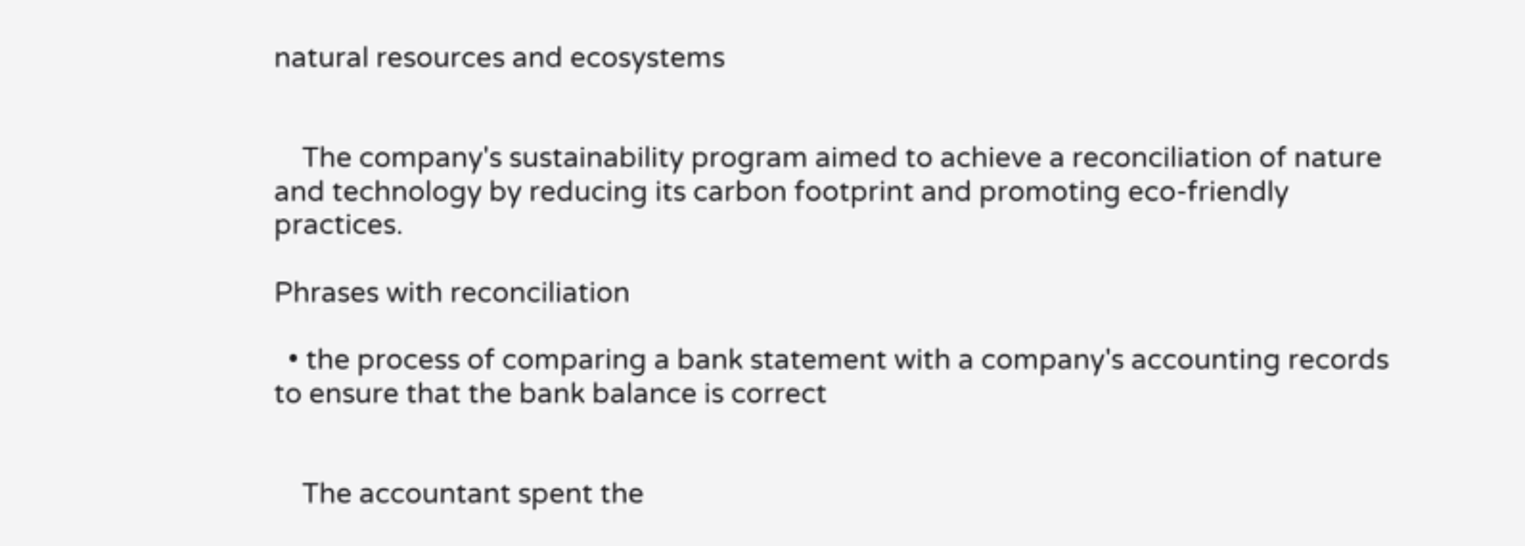natural resources and ecosystems


    The company's sustainability program aimed to achieve a reconciliation of nature and technology by reducing its carbon footprint and promoting eco-friendly practices.

Phrases with reconciliation

  • the process of comparing a bank statement with a company's accounting records to ensure that the bank balance is correct


    The accountant spent the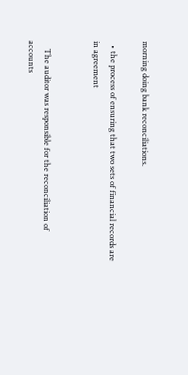morning doing bank reconciliations.

  • the process of ensuring that two sets of financial records are in agreement


    The auditor was responsible for the reconciliation of accounts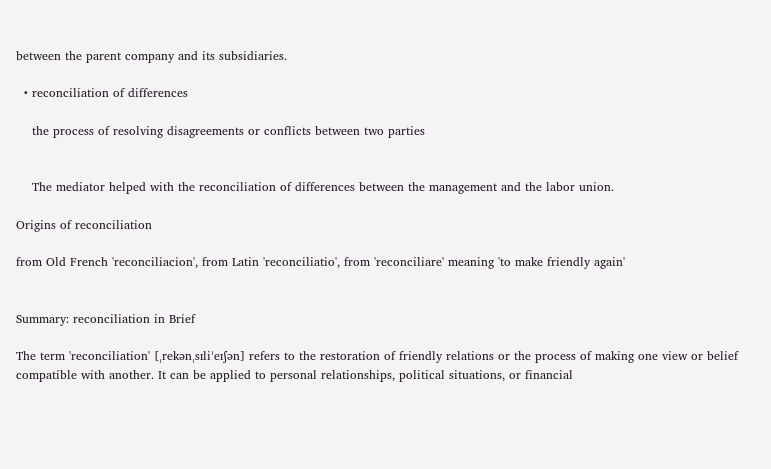between the parent company and its subsidiaries.

  • reconciliation of differences

    the process of resolving disagreements or conflicts between two parties


    The mediator helped with the reconciliation of differences between the management and the labor union.

Origins of reconciliation

from Old French 'reconciliacion', from Latin 'reconciliatio', from 'reconciliare' meaning 'to make friendly again'


Summary: reconciliation in Brief

The term 'reconciliation' [ˌrekənˌsɪliˈeɪʃən] refers to the restoration of friendly relations or the process of making one view or belief compatible with another. It can be applied to personal relationships, political situations, or financial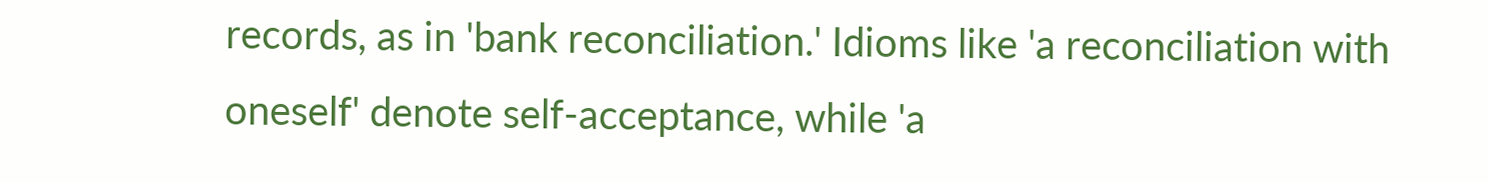records, as in 'bank reconciliation.' Idioms like 'a reconciliation with oneself' denote self-acceptance, while 'a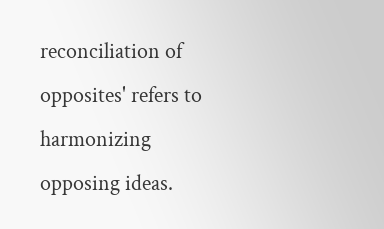reconciliation of opposites' refers to harmonizing opposing ideas.